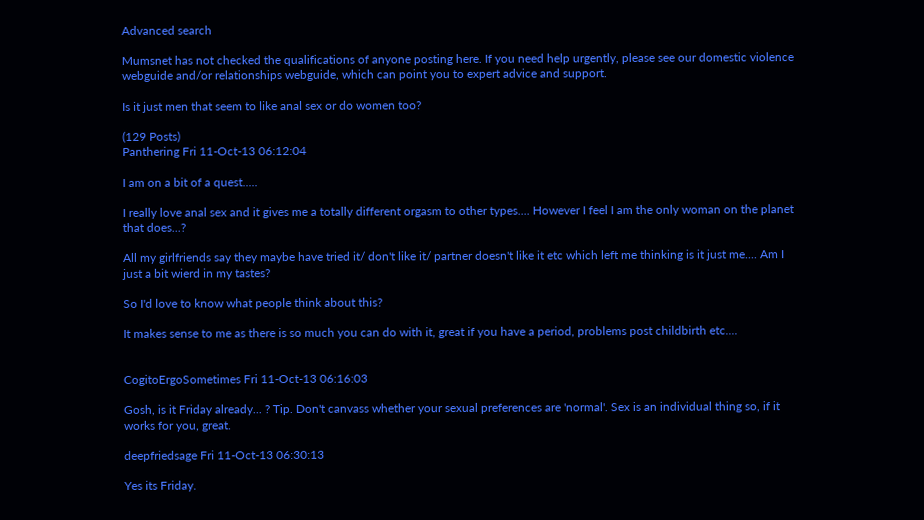Advanced search

Mumsnet has not checked the qualifications of anyone posting here. If you need help urgently, please see our domestic violence webguide and/or relationships webguide, which can point you to expert advice and support.

Is it just men that seem to like anal sex or do women too?

(129 Posts)
Panthering Fri 11-Oct-13 06:12:04

I am on a bit of a quest.....

I really love anal sex and it gives me a totally different orgasm to other types.... However I feel I am the only woman on the planet that does...?

All my girlfriends say they maybe have tried it/ don't like it/ partner doesn't like it etc which left me thinking is it just me.... Am I just a bit wierd in my tastes?

So I'd love to know what people think about this?

It makes sense to me as there is so much you can do with it, great if you have a period, problems post childbirth etc....


CogitoErgoSometimes Fri 11-Oct-13 06:16:03

Gosh, is it Friday already... ? Tip. Don't canvass whether your sexual preferences are 'normal'. Sex is an individual thing so, if it works for you, great.

deepfriedsage Fri 11-Oct-13 06:30:13

Yes its Friday.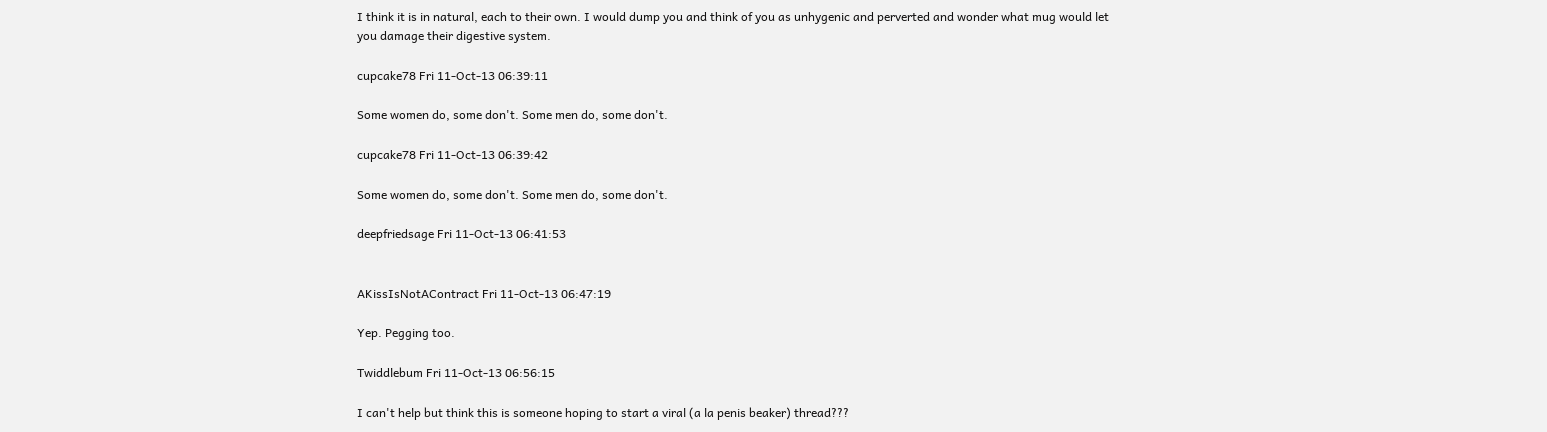I think it is in natural, each to their own. I would dump you and think of you as unhygenic and perverted and wonder what mug would let you damage their digestive system.

cupcake78 Fri 11-Oct-13 06:39:11

Some women do, some don't. Some men do, some don't.

cupcake78 Fri 11-Oct-13 06:39:42

Some women do, some don't. Some men do, some don't.

deepfriedsage Fri 11-Oct-13 06:41:53


AKissIsNotAContract Fri 11-Oct-13 06:47:19

Yep. Pegging too.

Twiddlebum Fri 11-Oct-13 06:56:15

I can't help but think this is someone hoping to start a viral (a la penis beaker) thread???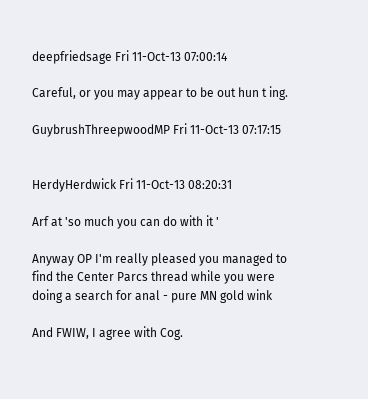deepfriedsage Fri 11-Oct-13 07:00:14

Careful, or you may appear to be out hun t ing.

GuybrushThreepwoodMP Fri 11-Oct-13 07:17:15


HerdyHerdwick Fri 11-Oct-13 08:20:31

Arf at 'so much you can do with it '

Anyway OP I'm really pleased you managed to find the Center Parcs thread while you were doing a search for anal - pure MN gold wink

And FWIW, I agree with Cog.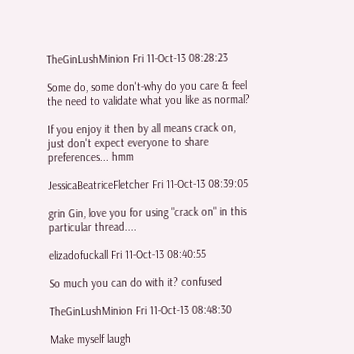TheGinLushMinion Fri 11-Oct-13 08:28:23

Some do, some don't-why do you care & feel the need to validate what you like as normal?

If you enjoy it then by all means crack on, just don't expect everyone to share preferences... hmm

JessicaBeatriceFletcher Fri 11-Oct-13 08:39:05

grin Gin, love you for using "crack on" in this particular thread....

elizadofuckall Fri 11-Oct-13 08:40:55

So much you can do with it? confused

TheGinLushMinion Fri 11-Oct-13 08:48:30

Make myself laugh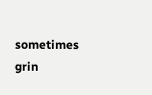sometimes grin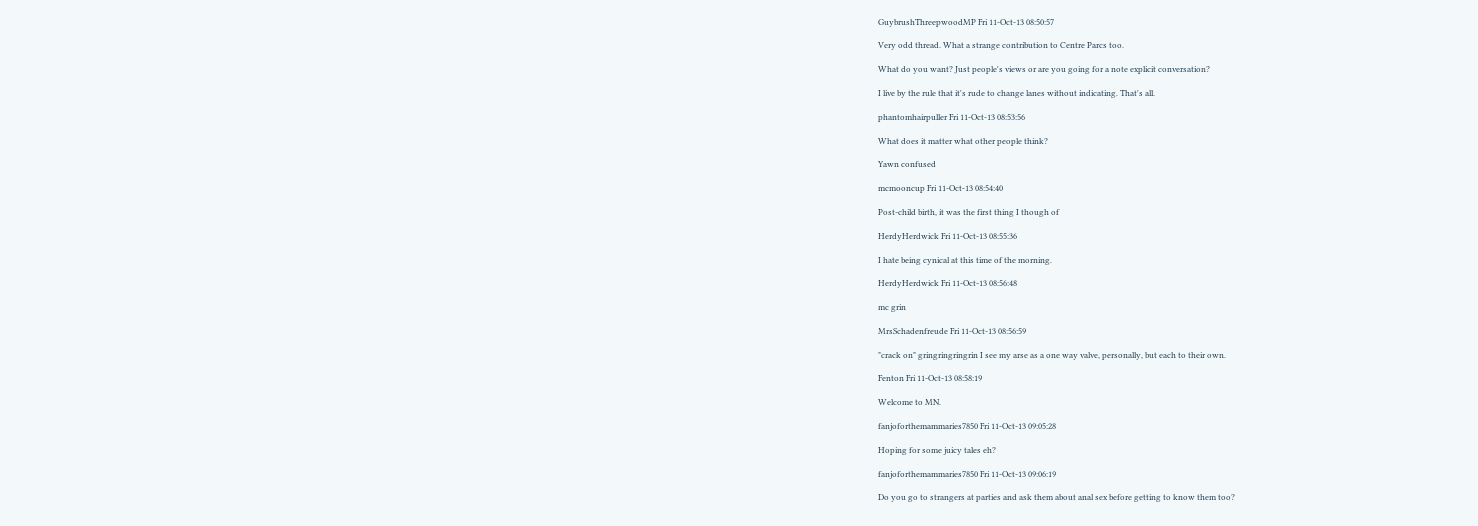GuybrushThreepwoodMP Fri 11-Oct-13 08:50:57

Very odd thread. What a strange contribution to Centre Parcs too.

What do you want? Just people's views or are you going for a note explicit conversation?

I live by the rule that it's rude to change lanes without indicating. That's all.

phantomhairpuller Fri 11-Oct-13 08:53:56

What does it matter what other people think?

Yawn confused

mcmooncup Fri 11-Oct-13 08:54:40

Post-child birth, it was the first thing I though of

HerdyHerdwick Fri 11-Oct-13 08:55:36

I hate being cynical at this time of the morning.

HerdyHerdwick Fri 11-Oct-13 08:56:48

mc grin

MrsSchadenfreude Fri 11-Oct-13 08:56:59

"crack on" gringringringrin I see my arse as a one way valve, personally, but each to their own.

Fenton Fri 11-Oct-13 08:58:19

Welcome to MN.

fanjoforthemammaries7850 Fri 11-Oct-13 09:05:28

Hoping for some juicy tales eh?

fanjoforthemammaries7850 Fri 11-Oct-13 09:06:19

Do you go to strangers at parties and ask them about anal sex before getting to know them too?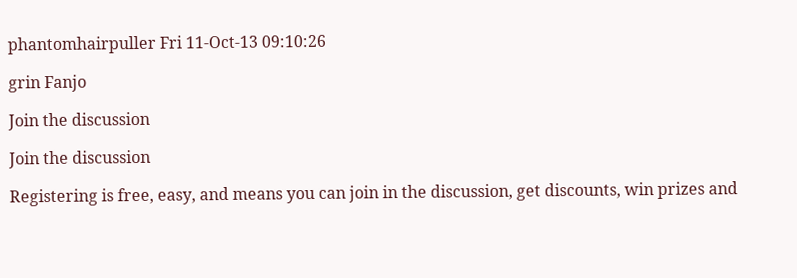phantomhairpuller Fri 11-Oct-13 09:10:26

grin Fanjo

Join the discussion

Join the discussion

Registering is free, easy, and means you can join in the discussion, get discounts, win prizes and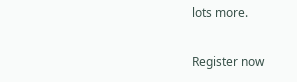lots more.

Register now